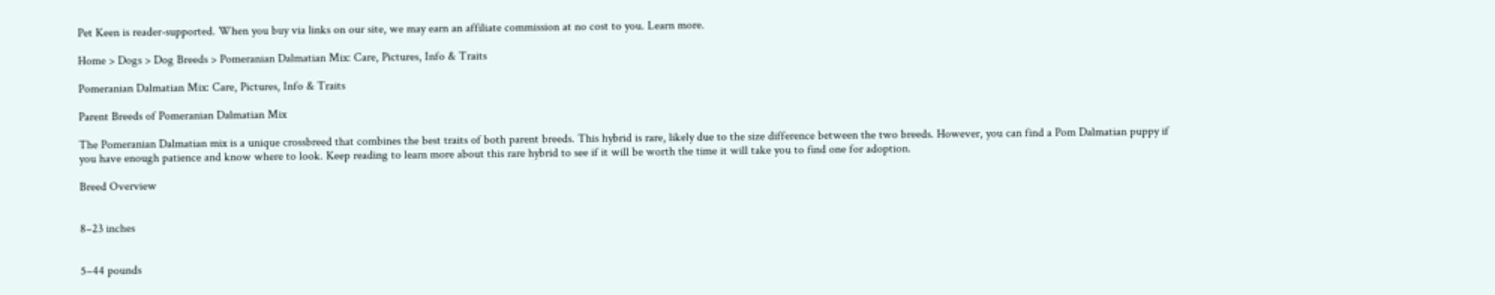Pet Keen is reader-supported. When you buy via links on our site, we may earn an affiliate commission at no cost to you. Learn more.

Home > Dogs > Dog Breeds > Pomeranian Dalmatian Mix: Care, Pictures, Info & Traits

Pomeranian Dalmatian Mix: Care, Pictures, Info & Traits

Parent Breeds of Pomeranian Dalmatian Mix

The Pomeranian Dalmatian mix is a unique crossbreed that combines the best traits of both parent breeds. This hybrid is rare, likely due to the size difference between the two breeds. However, you can find a Pom Dalmatian puppy if you have enough patience and know where to look. Keep reading to learn more about this rare hybrid to see if it will be worth the time it will take you to find one for adoption.

Breed Overview


8–23 inches


5–44 pounds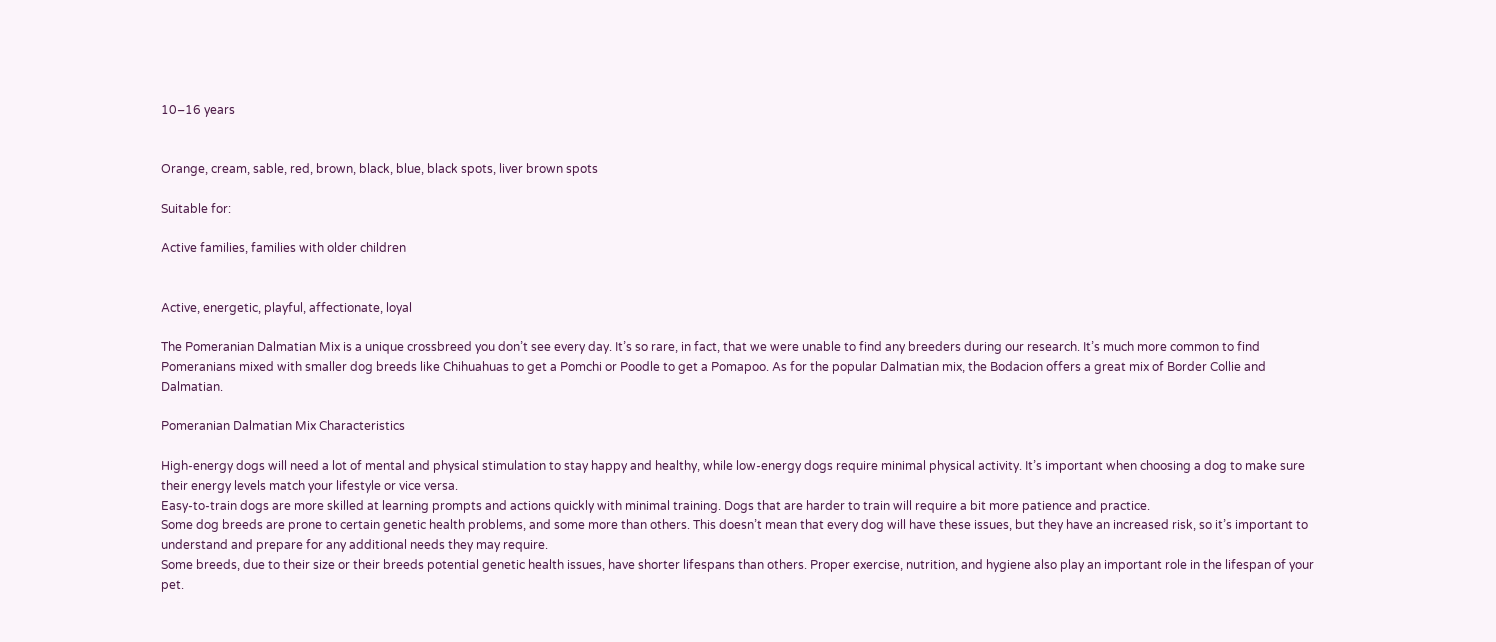10–16 years


Orange, cream, sable, red, brown, black, blue, black spots, liver brown spots

Suitable for:

Active families, families with older children


Active, energetic, playful, affectionate, loyal

The Pomeranian Dalmatian Mix is a unique crossbreed you don’t see every day. It’s so rare, in fact, that we were unable to find any breeders during our research. It’s much more common to find Pomeranians mixed with smaller dog breeds like Chihuahuas to get a Pomchi or Poodle to get a Pomapoo. As for the popular Dalmatian mix, the Bodacion offers a great mix of Border Collie and Dalmatian.

Pomeranian Dalmatian Mix Characteristics

High-energy dogs will need a lot of mental and physical stimulation to stay happy and healthy, while low-energy dogs require minimal physical activity. It’s important when choosing a dog to make sure their energy levels match your lifestyle or vice versa.
Easy-to-train dogs are more skilled at learning prompts and actions quickly with minimal training. Dogs that are harder to train will require a bit more patience and practice.
Some dog breeds are prone to certain genetic health problems, and some more than others. This doesn’t mean that every dog will have these issues, but they have an increased risk, so it’s important to understand and prepare for any additional needs they may require.
Some breeds, due to their size or their breeds potential genetic health issues, have shorter lifespans than others. Proper exercise, nutrition, and hygiene also play an important role in the lifespan of your pet.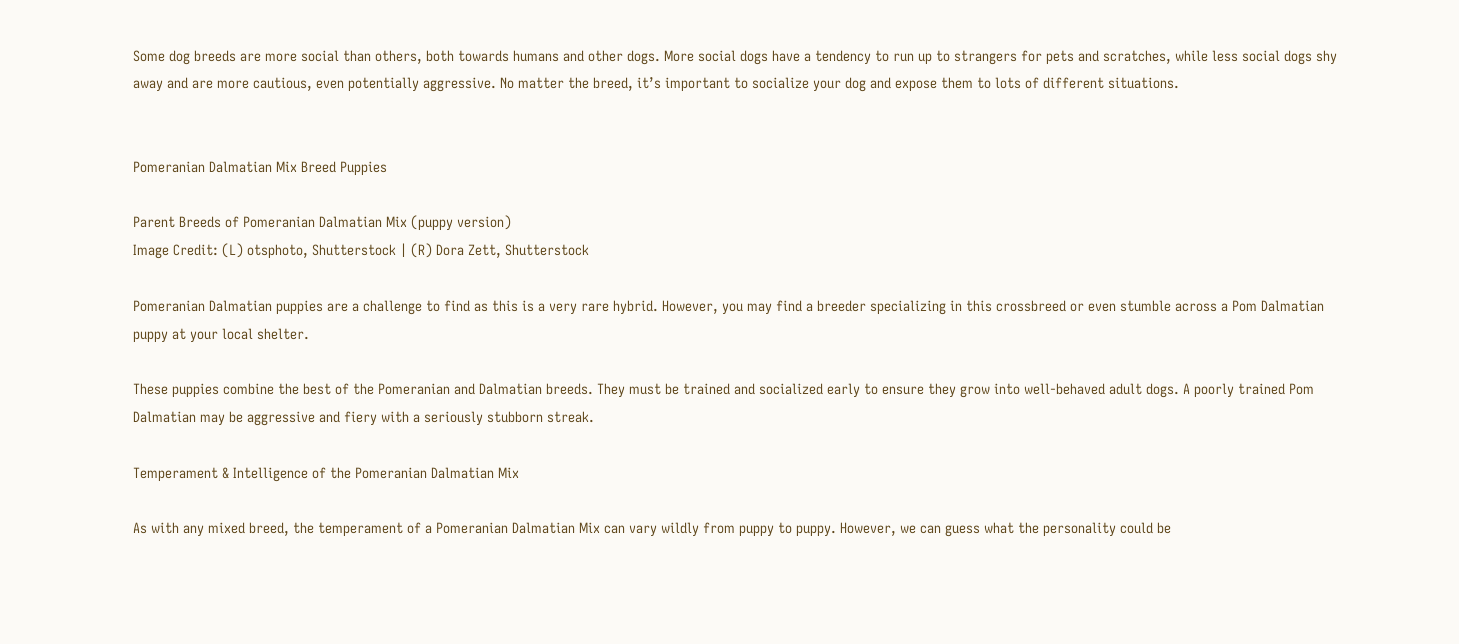Some dog breeds are more social than others, both towards humans and other dogs. More social dogs have a tendency to run up to strangers for pets and scratches, while less social dogs shy away and are more cautious, even potentially aggressive. No matter the breed, it’s important to socialize your dog and expose them to lots of different situations.


Pomeranian Dalmatian Mix Breed Puppies

Parent Breeds of Pomeranian Dalmatian Mix (puppy version)
Image Credit: (L) otsphoto, Shutterstock | (R) Dora Zett, Shutterstock

Pomeranian Dalmatian puppies are a challenge to find as this is a very rare hybrid. However, you may find a breeder specializing in this crossbreed or even stumble across a Pom Dalmatian puppy at your local shelter.

These puppies combine the best of the Pomeranian and Dalmatian breeds. They must be trained and socialized early to ensure they grow into well-behaved adult dogs. A poorly trained Pom Dalmatian may be aggressive and fiery with a seriously stubborn streak.

Temperament & Intelligence of the Pomeranian Dalmatian Mix

As with any mixed breed, the temperament of a Pomeranian Dalmatian Mix can vary wildly from puppy to puppy. However, we can guess what the personality could be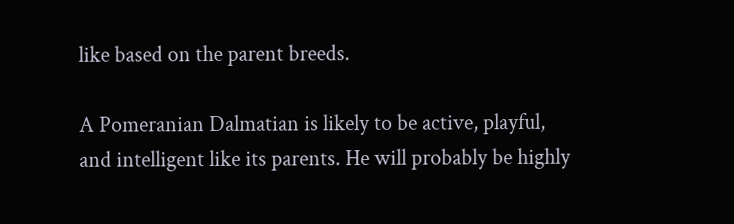like based on the parent breeds.

A Pomeranian Dalmatian is likely to be active, playful, and intelligent like its parents. He will probably be highly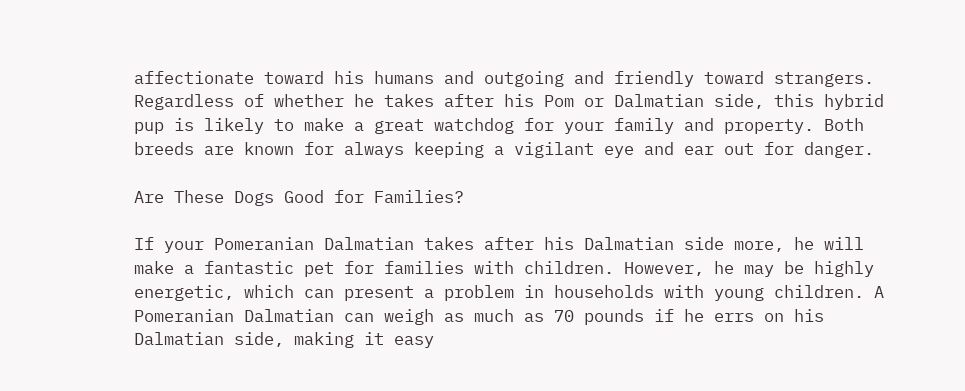affectionate toward his humans and outgoing and friendly toward strangers. Regardless of whether he takes after his Pom or Dalmatian side, this hybrid pup is likely to make a great watchdog for your family and property. Both breeds are known for always keeping a vigilant eye and ear out for danger.

Are These Dogs Good for Families?

If your Pomeranian Dalmatian takes after his Dalmatian side more, he will make a fantastic pet for families with children. However, he may be highly energetic, which can present a problem in households with young children. A Pomeranian Dalmatian can weigh as much as 70 pounds if he errs on his Dalmatian side, making it easy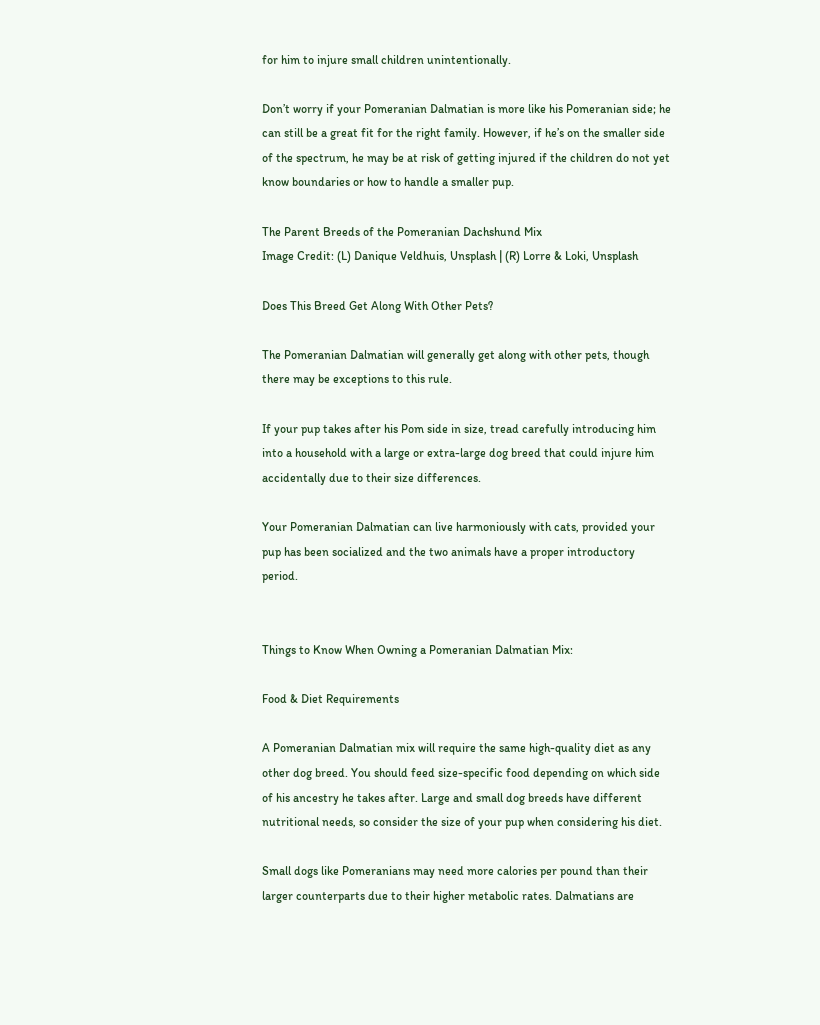for him to injure small children unintentionally.

Don’t worry if your Pomeranian Dalmatian is more like his Pomeranian side; he can still be a great fit for the right family. However, if he’s on the smaller side of the spectrum, he may be at risk of getting injured if the children do not yet know boundaries or how to handle a smaller pup.

The Parent Breeds of the Pomeranian Dachshund Mix
Image Credit: (L) Danique Veldhuis, Unsplash | (R) Lorre & Loki, Unsplash

Does This Breed Get Along With Other Pets?

The Pomeranian Dalmatian will generally get along with other pets, though there may be exceptions to this rule.

If your pup takes after his Pom side in size, tread carefully introducing him into a household with a large or extra-large dog breed that could injure him accidentally due to their size differences.

Your Pomeranian Dalmatian can live harmoniously with cats, provided your pup has been socialized and the two animals have a proper introductory period.


Things to Know When Owning a Pomeranian Dalmatian Mix:

Food & Diet Requirements

A Pomeranian Dalmatian mix will require the same high-quality diet as any other dog breed. You should feed size-specific food depending on which side of his ancestry he takes after. Large and small dog breeds have different nutritional needs, so consider the size of your pup when considering his diet.

Small dogs like Pomeranians may need more calories per pound than their larger counterparts due to their higher metabolic rates. Dalmatians are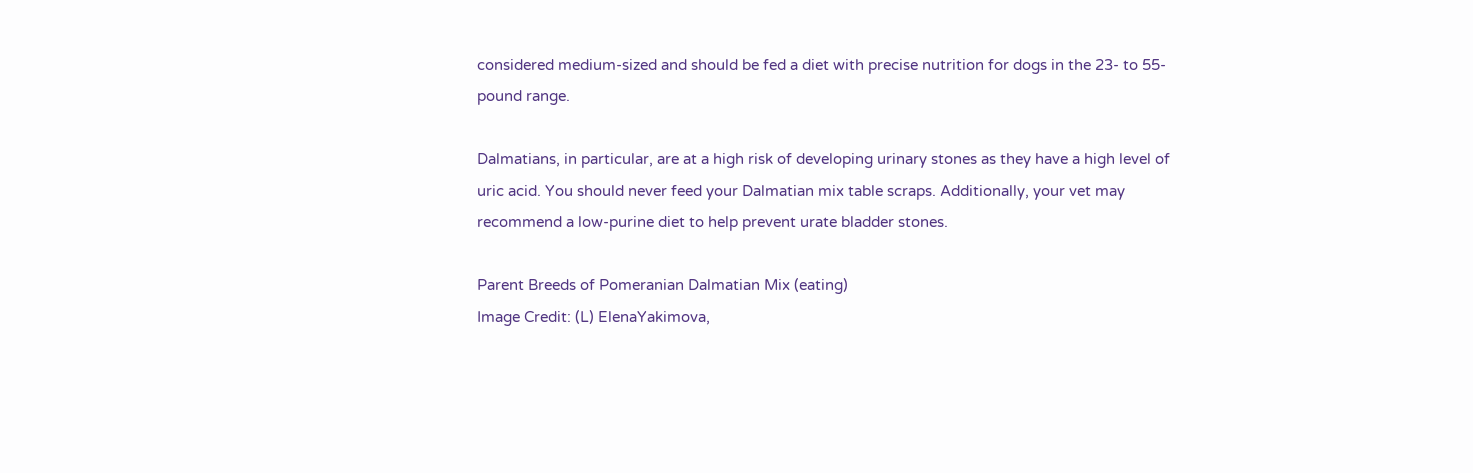considered medium-sized and should be fed a diet with precise nutrition for dogs in the 23- to 55-pound range.

Dalmatians, in particular, are at a high risk of developing urinary stones as they have a high level of uric acid. You should never feed your Dalmatian mix table scraps. Additionally, your vet may recommend a low-purine diet to help prevent urate bladder stones.

Parent Breeds of Pomeranian Dalmatian Mix (eating)
Image Credit: (L) ElenaYakimova,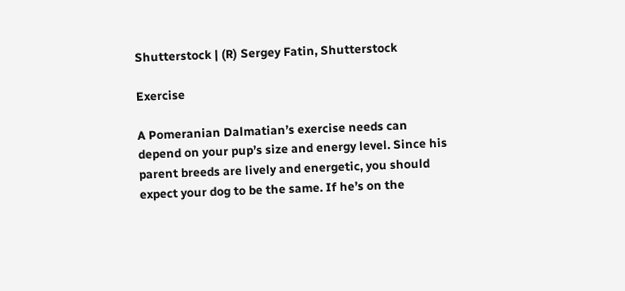Shutterstock | (R) Sergey Fatin, Shutterstock

Exercise

A Pomeranian Dalmatian’s exercise needs can depend on your pup’s size and energy level. Since his parent breeds are lively and energetic, you should expect your dog to be the same. If he’s on the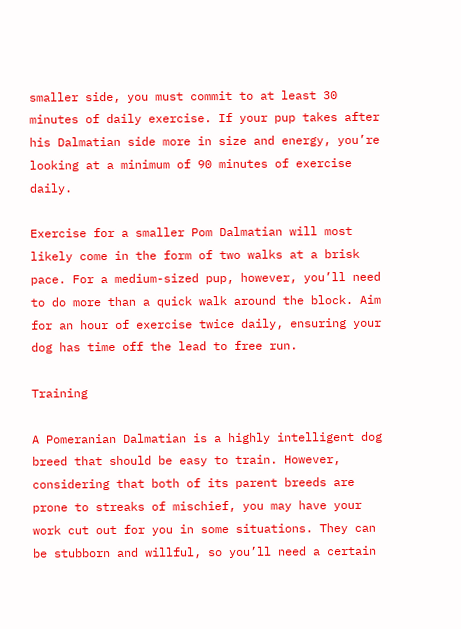smaller side, you must commit to at least 30 minutes of daily exercise. If your pup takes after his Dalmatian side more in size and energy, you’re looking at a minimum of 90 minutes of exercise daily.

Exercise for a smaller Pom Dalmatian will most likely come in the form of two walks at a brisk pace. For a medium-sized pup, however, you’ll need to do more than a quick walk around the block. Aim for an hour of exercise twice daily, ensuring your dog has time off the lead to free run.

Training

A Pomeranian Dalmatian is a highly intelligent dog breed that should be easy to train. However, considering that both of its parent breeds are prone to streaks of mischief, you may have your work cut out for you in some situations. They can be stubborn and willful, so you’ll need a certain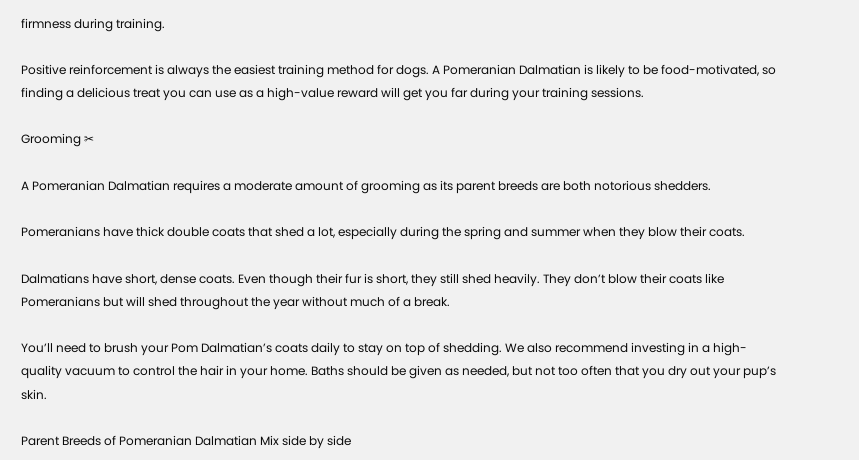firmness during training.

Positive reinforcement is always the easiest training method for dogs. A Pomeranian Dalmatian is likely to be food-motivated, so finding a delicious treat you can use as a high-value reward will get you far during your training sessions.

Grooming ✂

A Pomeranian Dalmatian requires a moderate amount of grooming as its parent breeds are both notorious shedders.

Pomeranians have thick double coats that shed a lot, especially during the spring and summer when they blow their coats.

Dalmatians have short, dense coats. Even though their fur is short, they still shed heavily. They don’t blow their coats like Pomeranians but will shed throughout the year without much of a break.

You’ll need to brush your Pom Dalmatian’s coats daily to stay on top of shedding. We also recommend investing in a high-quality vacuum to control the hair in your home. Baths should be given as needed, but not too often that you dry out your pup’s skin.

Parent Breeds of Pomeranian Dalmatian Mix side by side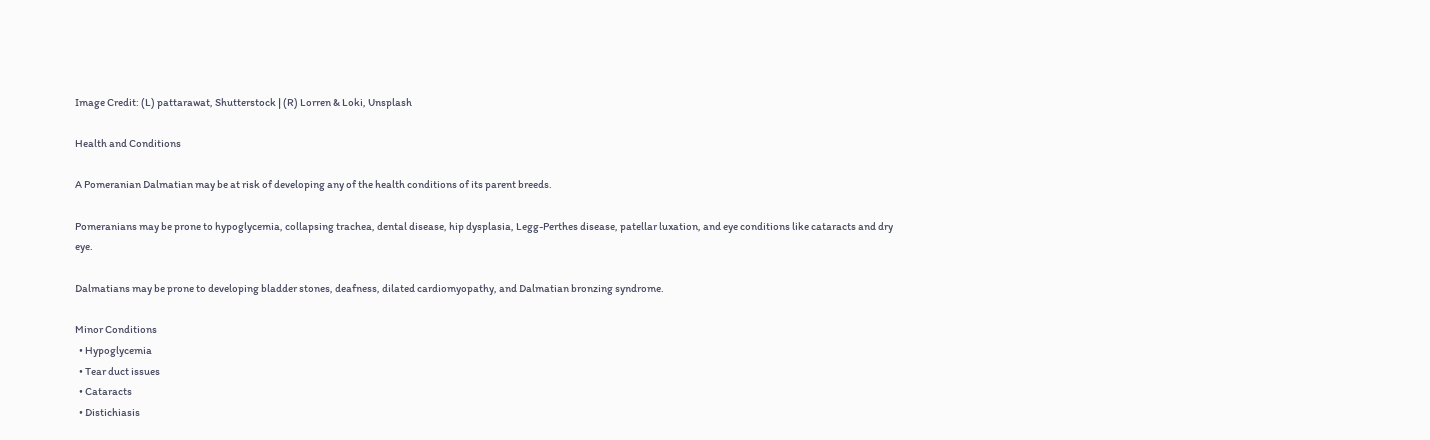Image Credit: (L) pattarawat, Shutterstock | (R) Lorren & Loki, Unsplash

Health and Conditions

A Pomeranian Dalmatian may be at risk of developing any of the health conditions of its parent breeds.

Pomeranians may be prone to hypoglycemia, collapsing trachea, dental disease, hip dysplasia, Legg-Perthes disease, patellar luxation, and eye conditions like cataracts and dry eye.

Dalmatians may be prone to developing bladder stones, deafness, dilated cardiomyopathy, and Dalmatian bronzing syndrome.

Minor Conditions
  • Hypoglycemia
  • Tear duct issues
  • Cataracts
  • Distichiasis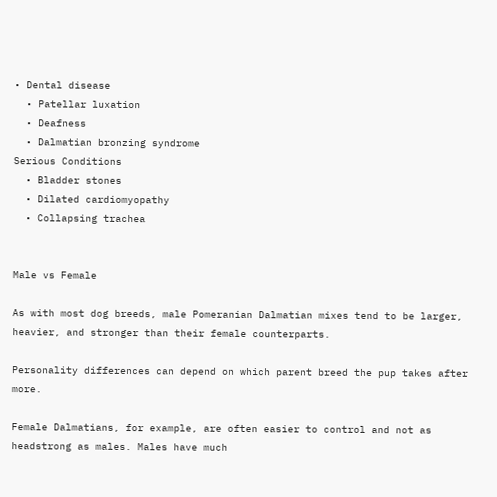• Dental disease
  • Patellar luxation
  • Deafness
  • Dalmatian bronzing syndrome
Serious Conditions
  • Bladder stones
  • Dilated cardiomyopathy
  • Collapsing trachea


Male vs Female

As with most dog breeds, male Pomeranian Dalmatian mixes tend to be larger, heavier, and stronger than their female counterparts.

Personality differences can depend on which parent breed the pup takes after more.

Female Dalmatians, for example, are often easier to control and not as headstrong as males. Males have much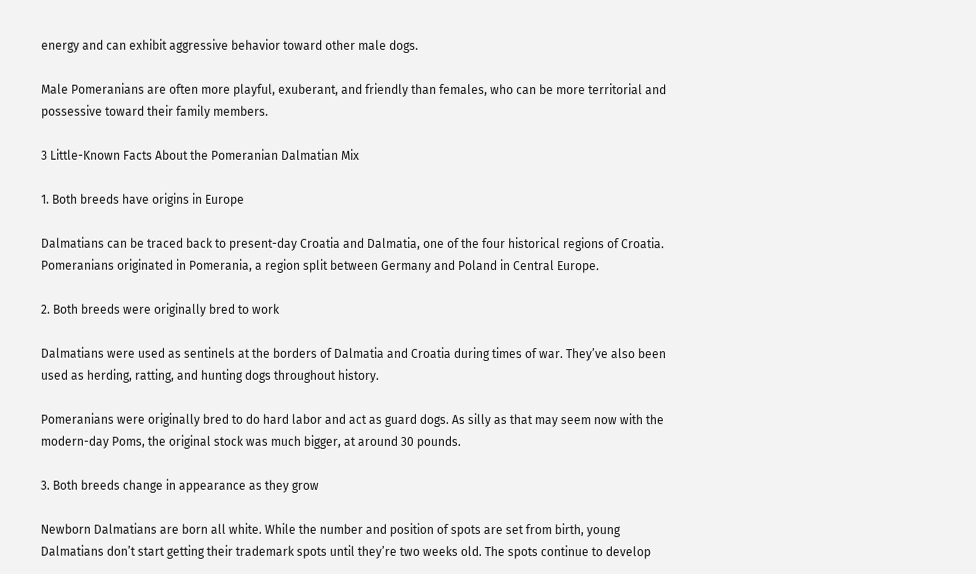energy and can exhibit aggressive behavior toward other male dogs.

Male Pomeranians are often more playful, exuberant, and friendly than females, who can be more territorial and possessive toward their family members.

3 Little-Known Facts About the Pomeranian Dalmatian Mix

1. Both breeds have origins in Europe

Dalmatians can be traced back to present-day Croatia and Dalmatia, one of the four historical regions of Croatia. Pomeranians originated in Pomerania, a region split between Germany and Poland in Central Europe.

2. Both breeds were originally bred to work

Dalmatians were used as sentinels at the borders of Dalmatia and Croatia during times of war. They’ve also been used as herding, ratting, and hunting dogs throughout history.

Pomeranians were originally bred to do hard labor and act as guard dogs. As silly as that may seem now with the modern-day Poms, the original stock was much bigger, at around 30 pounds.

3. Both breeds change in appearance as they grow

Newborn Dalmatians are born all white. While the number and position of spots are set from birth, young Dalmatians don’t start getting their trademark spots until they’re two weeks old. The spots continue to develop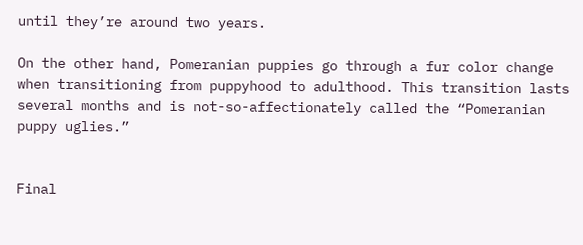until they’re around two years.

On the other hand, Pomeranian puppies go through a fur color change when transitioning from puppyhood to adulthood. This transition lasts several months and is not-so-affectionately called the “Pomeranian puppy uglies.”


Final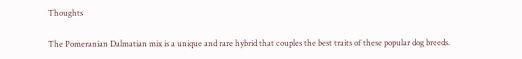Thoughts

The Pomeranian Dalmatian mix is a unique and rare hybrid that couples the best traits of these popular dog breeds.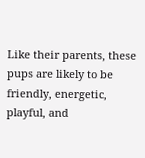Like their parents, these pups are likely to be friendly, energetic, playful, and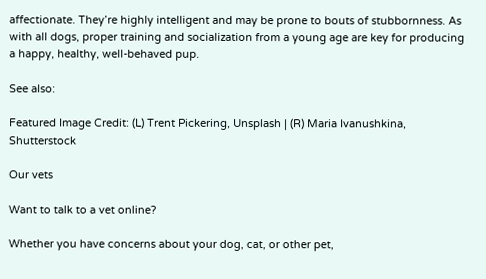affectionate. They’re highly intelligent and may be prone to bouts of stubbornness. As with all dogs, proper training and socialization from a young age are key for producing a happy, healthy, well-behaved pup.

See also:

Featured Image Credit: (L) Trent Pickering, Unsplash | (R) Maria Ivanushkina, Shutterstock

Our vets

Want to talk to a vet online?

Whether you have concerns about your dog, cat, or other pet,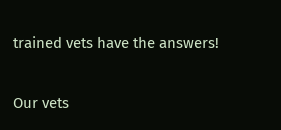trained vets have the answers!

Our vets